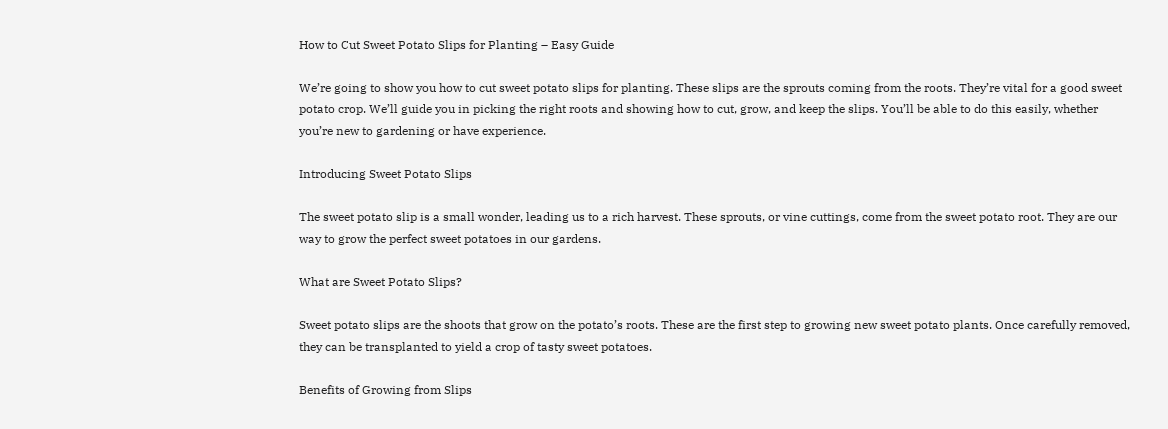How to Cut Sweet Potato Slips for Planting – Easy Guide

We’re going to show you how to cut sweet potato slips for planting. These slips are the sprouts coming from the roots. They’re vital for a good sweet potato crop. We’ll guide you in picking the right roots and showing how to cut, grow, and keep the slips. You’ll be able to do this easily, whether you’re new to gardening or have experience.

Introducing Sweet Potato Slips

The sweet potato slip is a small wonder, leading us to a rich harvest. These sprouts, or vine cuttings, come from the sweet potato root. They are our way to grow the perfect sweet potatoes in our gardens.

What are Sweet Potato Slips?

Sweet potato slips are the shoots that grow on the potato’s roots. These are the first step to growing new sweet potato plants. Once carefully removed, they can be transplanted to yield a crop of tasty sweet potatoes.

Benefits of Growing from Slips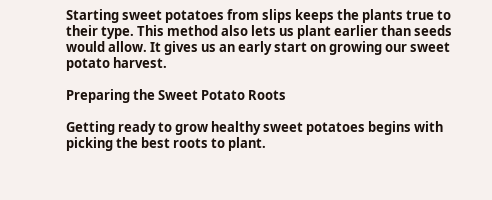Starting sweet potatoes from slips keeps the plants true to their type. This method also lets us plant earlier than seeds would allow. It gives us an early start on growing our sweet potato harvest.

Preparing the Sweet Potato Roots

Getting ready to grow healthy sweet potatoes begins with picking the best roots to plant.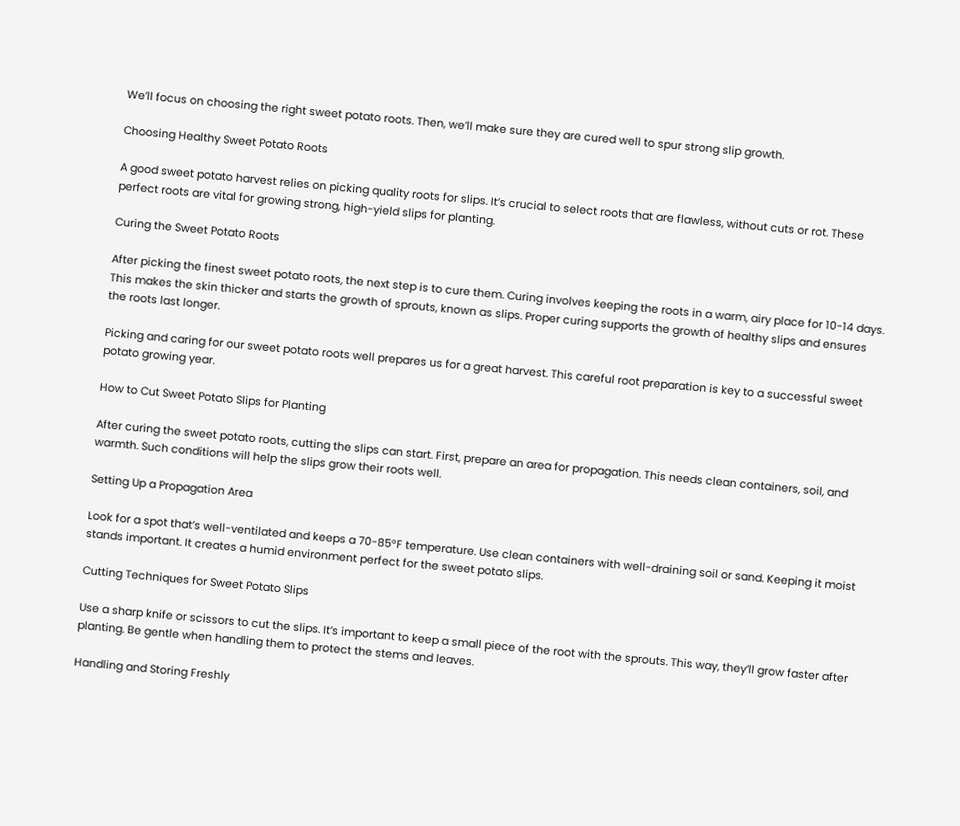We’ll focus on choosing the right sweet potato roots. Then, we’ll make sure they are cured well to spur strong slip growth.

Choosing Healthy Sweet Potato Roots

A good sweet potato harvest relies on picking quality roots for slips. It’s crucial to select roots that are flawless, without cuts or rot. These perfect roots are vital for growing strong, high-yield slips for planting.

Curing the Sweet Potato Roots

After picking the finest sweet potato roots, the next step is to cure them. Curing involves keeping the roots in a warm, airy place for 10-14 days. This makes the skin thicker and starts the growth of sprouts, known as slips. Proper curing supports the growth of healthy slips and ensures the roots last longer.

Picking and caring for our sweet potato roots well prepares us for a great harvest. This careful root preparation is key to a successful sweet potato growing year.

How to Cut Sweet Potato Slips for Planting

After curing the sweet potato roots, cutting the slips can start. First, prepare an area for propagation. This needs clean containers, soil, and warmth. Such conditions will help the slips grow their roots well.

Setting Up a Propagation Area

Look for a spot that’s well-ventilated and keeps a 70-85°F temperature. Use clean containers with well-draining soil or sand. Keeping it moist stands important. It creates a humid environment perfect for the sweet potato slips.

Cutting Techniques for Sweet Potato Slips

Use a sharp knife or scissors to cut the slips. It’s important to keep a small piece of the root with the sprouts. This way, they’ll grow faster after planting. Be gentle when handling them to protect the stems and leaves.

Handling and Storing Freshly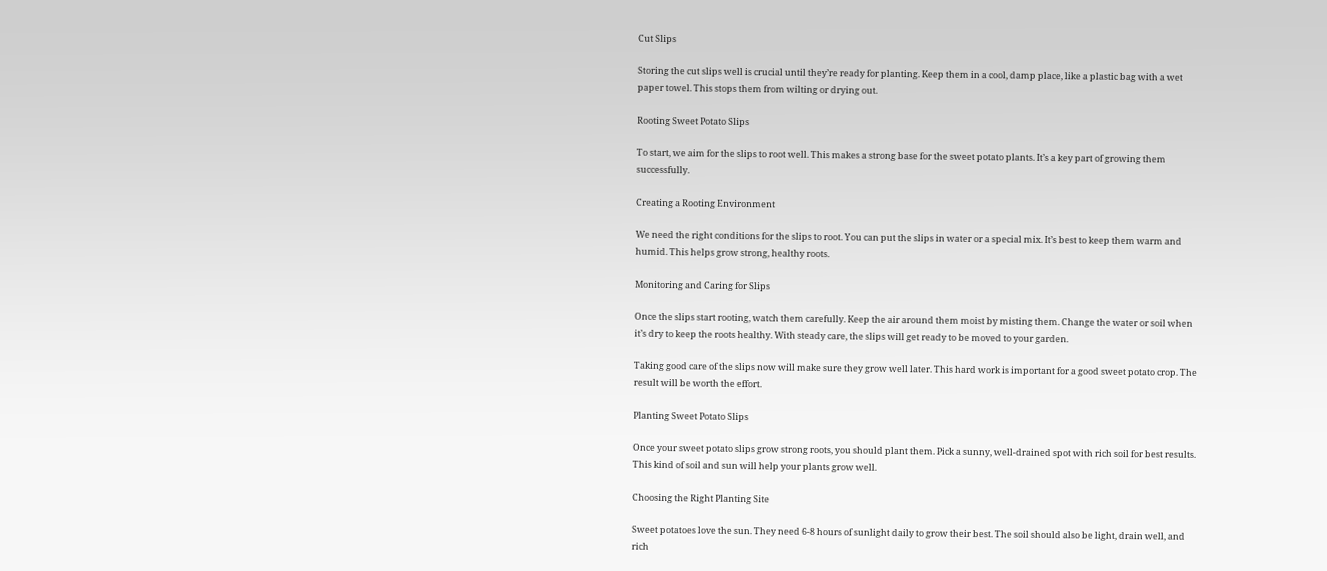Cut Slips

Storing the cut slips well is crucial until they’re ready for planting. Keep them in a cool, damp place, like a plastic bag with a wet paper towel. This stops them from wilting or drying out.

Rooting Sweet Potato Slips

To start, we aim for the slips to root well. This makes a strong base for the sweet potato plants. It’s a key part of growing them successfully.

Creating a Rooting Environment

We need the right conditions for the slips to root. You can put the slips in water or a special mix. It’s best to keep them warm and humid. This helps grow strong, healthy roots.

Monitoring and Caring for Slips

Once the slips start rooting, watch them carefully. Keep the air around them moist by misting them. Change the water or soil when it’s dry to keep the roots healthy. With steady care, the slips will get ready to be moved to your garden.

Taking good care of the slips now will make sure they grow well later. This hard work is important for a good sweet potato crop. The result will be worth the effort.

Planting Sweet Potato Slips

Once your sweet potato slips grow strong roots, you should plant them. Pick a sunny, well-drained spot with rich soil for best results. This kind of soil and sun will help your plants grow well.

Choosing the Right Planting Site

Sweet potatoes love the sun. They need 6-8 hours of sunlight daily to grow their best. The soil should also be light, drain well, and rich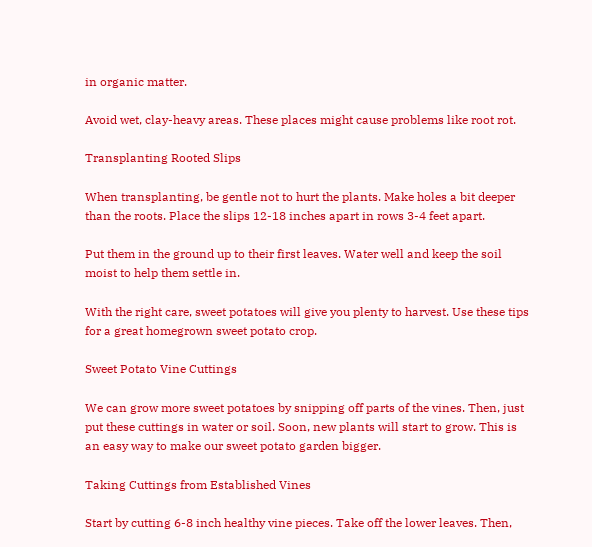in organic matter.

Avoid wet, clay-heavy areas. These places might cause problems like root rot.

Transplanting Rooted Slips

When transplanting, be gentle not to hurt the plants. Make holes a bit deeper than the roots. Place the slips 12-18 inches apart in rows 3-4 feet apart.

Put them in the ground up to their first leaves. Water well and keep the soil moist to help them settle in.

With the right care, sweet potatoes will give you plenty to harvest. Use these tips for a great homegrown sweet potato crop.

Sweet Potato Vine Cuttings

We can grow more sweet potatoes by snipping off parts of the vines. Then, just put these cuttings in water or soil. Soon, new plants will start to grow. This is an easy way to make our sweet potato garden bigger.

Taking Cuttings from Established Vines

Start by cutting 6-8 inch healthy vine pieces. Take off the lower leaves. Then,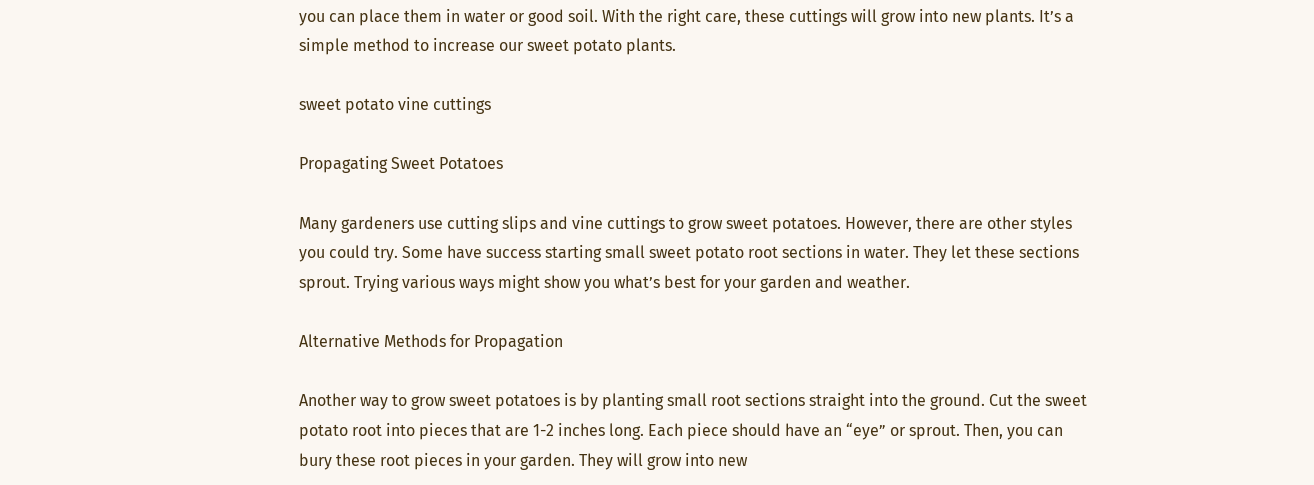you can place them in water or good soil. With the right care, these cuttings will grow into new plants. It’s a simple method to increase our sweet potato plants.

sweet potato vine cuttings

Propagating Sweet Potatoes

Many gardeners use cutting slips and vine cuttings to grow sweet potatoes. However, there are other styles you could try. Some have success starting small sweet potato root sections in water. They let these sections sprout. Trying various ways might show you what’s best for your garden and weather.

Alternative Methods for Propagation

Another way to grow sweet potatoes is by planting small root sections straight into the ground. Cut the sweet potato root into pieces that are 1-2 inches long. Each piece should have an “eye” or sprout. Then, you can bury these root pieces in your garden. They will grow into new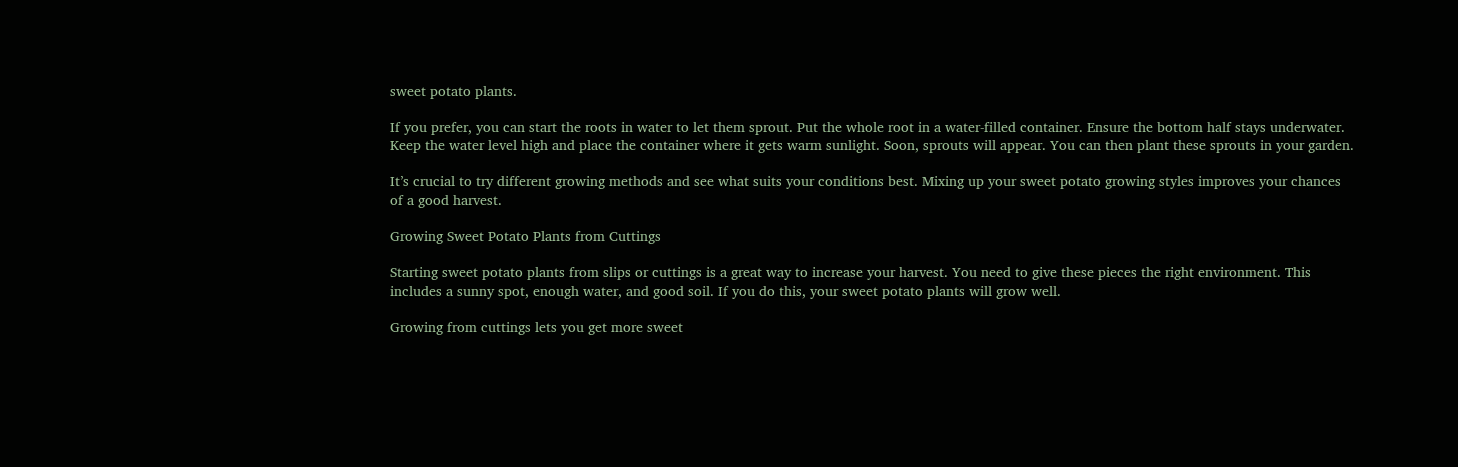sweet potato plants.

If you prefer, you can start the roots in water to let them sprout. Put the whole root in a water-filled container. Ensure the bottom half stays underwater. Keep the water level high and place the container where it gets warm sunlight. Soon, sprouts will appear. You can then plant these sprouts in your garden.

It’s crucial to try different growing methods and see what suits your conditions best. Mixing up your sweet potato growing styles improves your chances of a good harvest.

Growing Sweet Potato Plants from Cuttings

Starting sweet potato plants from slips or cuttings is a great way to increase your harvest. You need to give these pieces the right environment. This includes a sunny spot, enough water, and good soil. If you do this, your sweet potato plants will grow well.

Growing from cuttings lets you get more sweet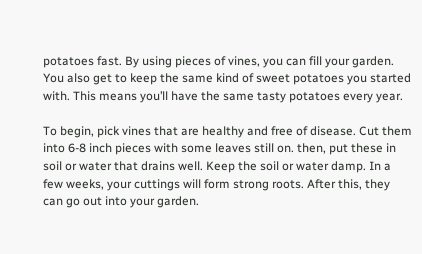potatoes fast. By using pieces of vines, you can fill your garden. You also get to keep the same kind of sweet potatoes you started with. This means you’ll have the same tasty potatoes every year.

To begin, pick vines that are healthy and free of disease. Cut them into 6-8 inch pieces with some leaves still on. then, put these in soil or water that drains well. Keep the soil or water damp. In a few weeks, your cuttings will form strong roots. After this, they can go out into your garden.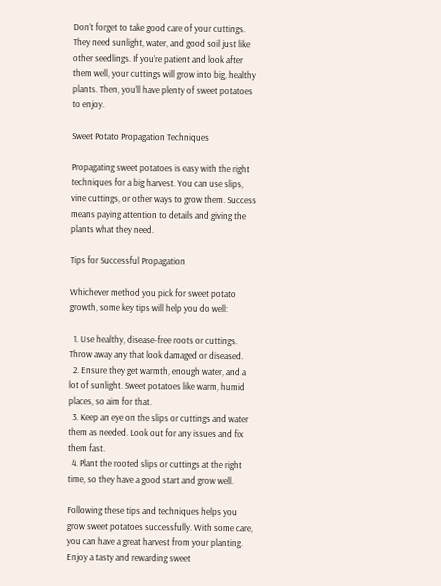Don’t forget to take good care of your cuttings. They need sunlight, water, and good soil just like other seedlings. If you’re patient and look after them well, your cuttings will grow into big, healthy plants. Then, you’ll have plenty of sweet potatoes to enjoy.

Sweet Potato Propagation Techniques

Propagating sweet potatoes is easy with the right techniques for a big harvest. You can use slips, vine cuttings, or other ways to grow them. Success means paying attention to details and giving the plants what they need.

Tips for Successful Propagation

Whichever method you pick for sweet potato growth, some key tips will help you do well:

  1. Use healthy, disease-free roots or cuttings. Throw away any that look damaged or diseased.
  2. Ensure they get warmth, enough water, and a lot of sunlight. Sweet potatoes like warm, humid places, so aim for that.
  3. Keep an eye on the slips or cuttings and water them as needed. Look out for any issues and fix them fast.
  4. Plant the rooted slips or cuttings at the right time, so they have a good start and grow well.

Following these tips and techniques helps you grow sweet potatoes successfully. With some care, you can have a great harvest from your planting. Enjoy a tasty and rewarding sweet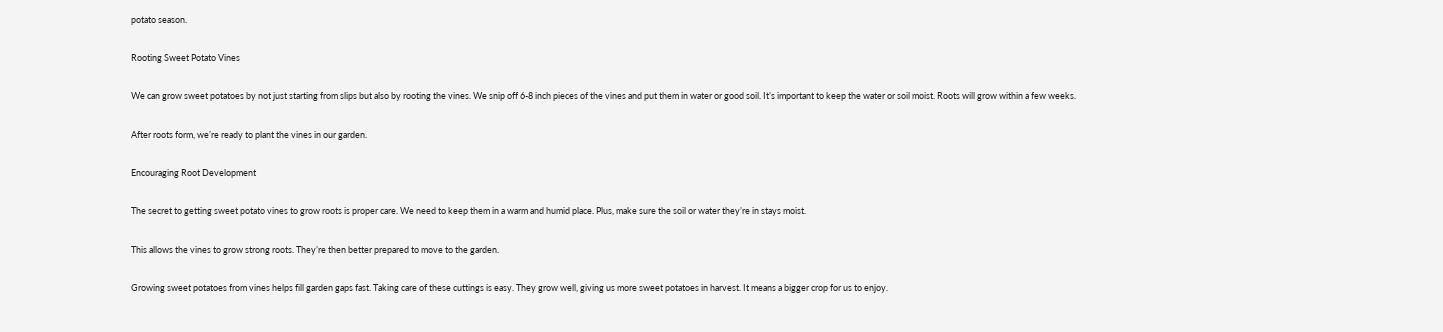potato season.

Rooting Sweet Potato Vines

We can grow sweet potatoes by not just starting from slips but also by rooting the vines. We snip off 6-8 inch pieces of the vines and put them in water or good soil. It’s important to keep the water or soil moist. Roots will grow within a few weeks.

After roots form, we’re ready to plant the vines in our garden.

Encouraging Root Development

The secret to getting sweet potato vines to grow roots is proper care. We need to keep them in a warm and humid place. Plus, make sure the soil or water they’re in stays moist.

This allows the vines to grow strong roots. They’re then better prepared to move to the garden.

Growing sweet potatoes from vines helps fill garden gaps fast. Taking care of these cuttings is easy. They grow well, giving us more sweet potatoes in harvest. It means a bigger crop for us to enjoy.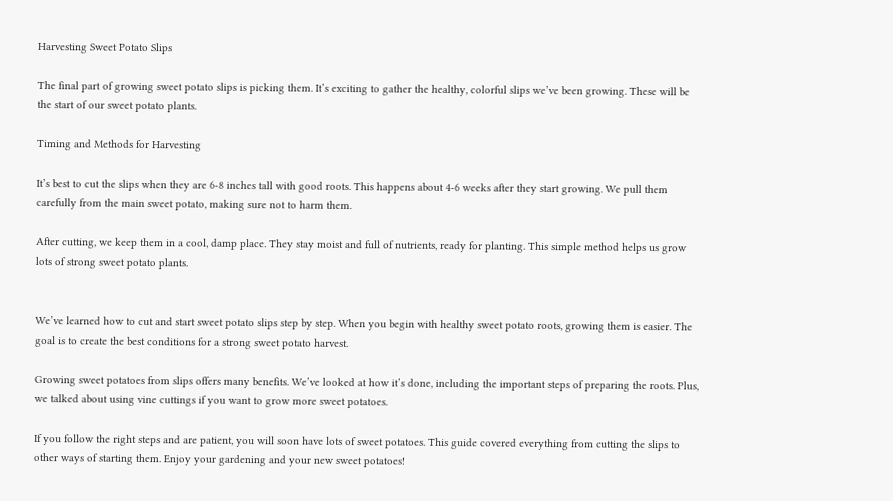Harvesting Sweet Potato Slips

The final part of growing sweet potato slips is picking them. It’s exciting to gather the healthy, colorful slips we’ve been growing. These will be the start of our sweet potato plants.

Timing and Methods for Harvesting

It’s best to cut the slips when they are 6-8 inches tall with good roots. This happens about 4-6 weeks after they start growing. We pull them carefully from the main sweet potato, making sure not to harm them.

After cutting, we keep them in a cool, damp place. They stay moist and full of nutrients, ready for planting. This simple method helps us grow lots of strong sweet potato plants.


We’ve learned how to cut and start sweet potato slips step by step. When you begin with healthy sweet potato roots, growing them is easier. The goal is to create the best conditions for a strong sweet potato harvest.

Growing sweet potatoes from slips offers many benefits. We’ve looked at how it’s done, including the important steps of preparing the roots. Plus, we talked about using vine cuttings if you want to grow more sweet potatoes.

If you follow the right steps and are patient, you will soon have lots of sweet potatoes. This guide covered everything from cutting the slips to other ways of starting them. Enjoy your gardening and your new sweet potatoes!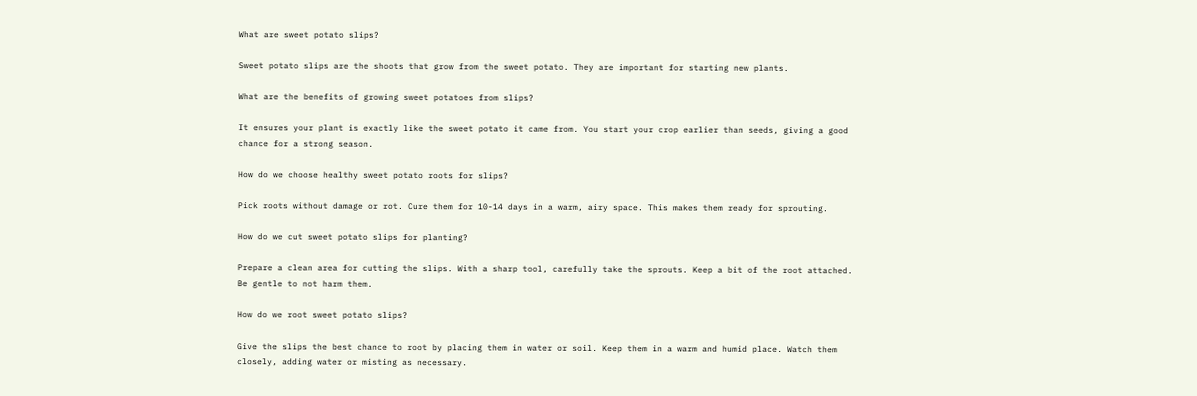What are sweet potato slips?

Sweet potato slips are the shoots that grow from the sweet potato. They are important for starting new plants.

What are the benefits of growing sweet potatoes from slips?

It ensures your plant is exactly like the sweet potato it came from. You start your crop earlier than seeds, giving a good chance for a strong season.

How do we choose healthy sweet potato roots for slips?

Pick roots without damage or rot. Cure them for 10-14 days in a warm, airy space. This makes them ready for sprouting.

How do we cut sweet potato slips for planting?

Prepare a clean area for cutting the slips. With a sharp tool, carefully take the sprouts. Keep a bit of the root attached. Be gentle to not harm them.

How do we root sweet potato slips?

Give the slips the best chance to root by placing them in water or soil. Keep them in a warm and humid place. Watch them closely, adding water or misting as necessary.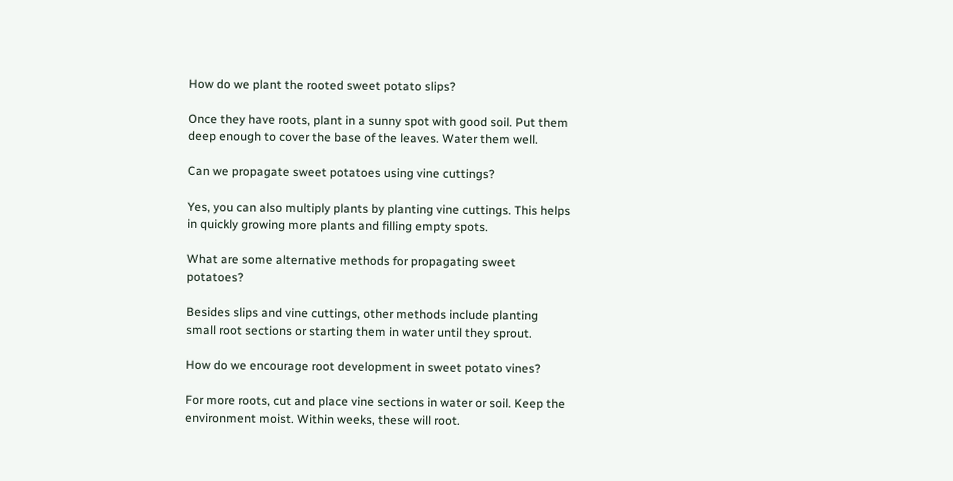How do we plant the rooted sweet potato slips?

Once they have roots, plant in a sunny spot with good soil. Put them deep enough to cover the base of the leaves. Water them well.

Can we propagate sweet potatoes using vine cuttings?

Yes, you can also multiply plants by planting vine cuttings. This helps in quickly growing more plants and filling empty spots.

What are some alternative methods for propagating sweet potatoes?

Besides slips and vine cuttings, other methods include planting small root sections or starting them in water until they sprout.

How do we encourage root development in sweet potato vines?

For more roots, cut and place vine sections in water or soil. Keep the environment moist. Within weeks, these will root.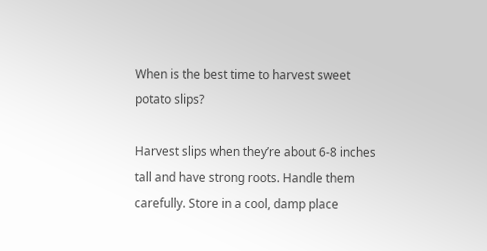When is the best time to harvest sweet potato slips?

Harvest slips when they’re about 6-8 inches tall and have strong roots. Handle them carefully. Store in a cool, damp place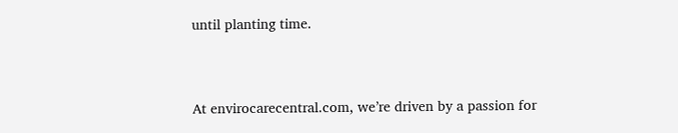until planting time.


At envirocarecentral.com, we’re driven by a passion for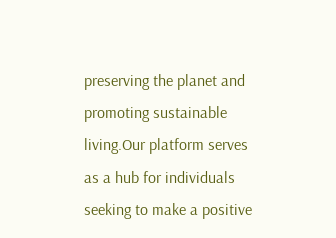preserving the planet and promoting sustainable living.Our platform serves as a hub for individuals seeking to make a positive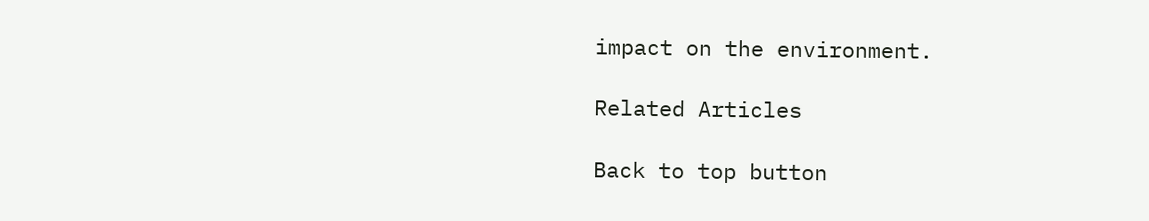impact on the environment.

Related Articles

Back to top button